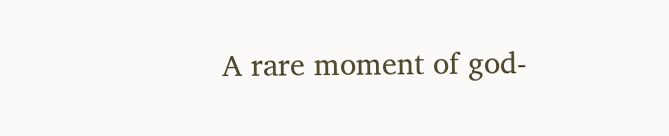A rare moment of god-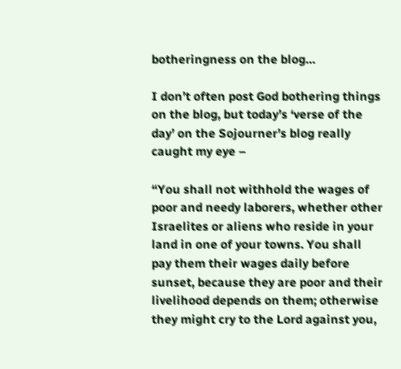botheringness on the blog…

I don’t often post God bothering things on the blog, but today’s ‘verse of the day’ on the Sojourner’s blog really caught my eye –

“You shall not withhold the wages of poor and needy laborers, whether other Israelites or aliens who reside in your land in one of your towns. You shall pay them their wages daily before sunset, because they are poor and their livelihood depends on them; otherwise they might cry to the Lord against you,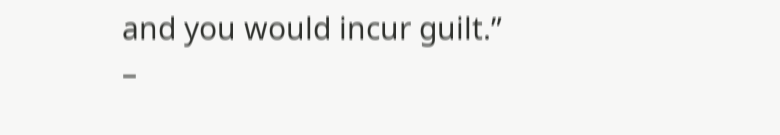and you would incur guilt.”
–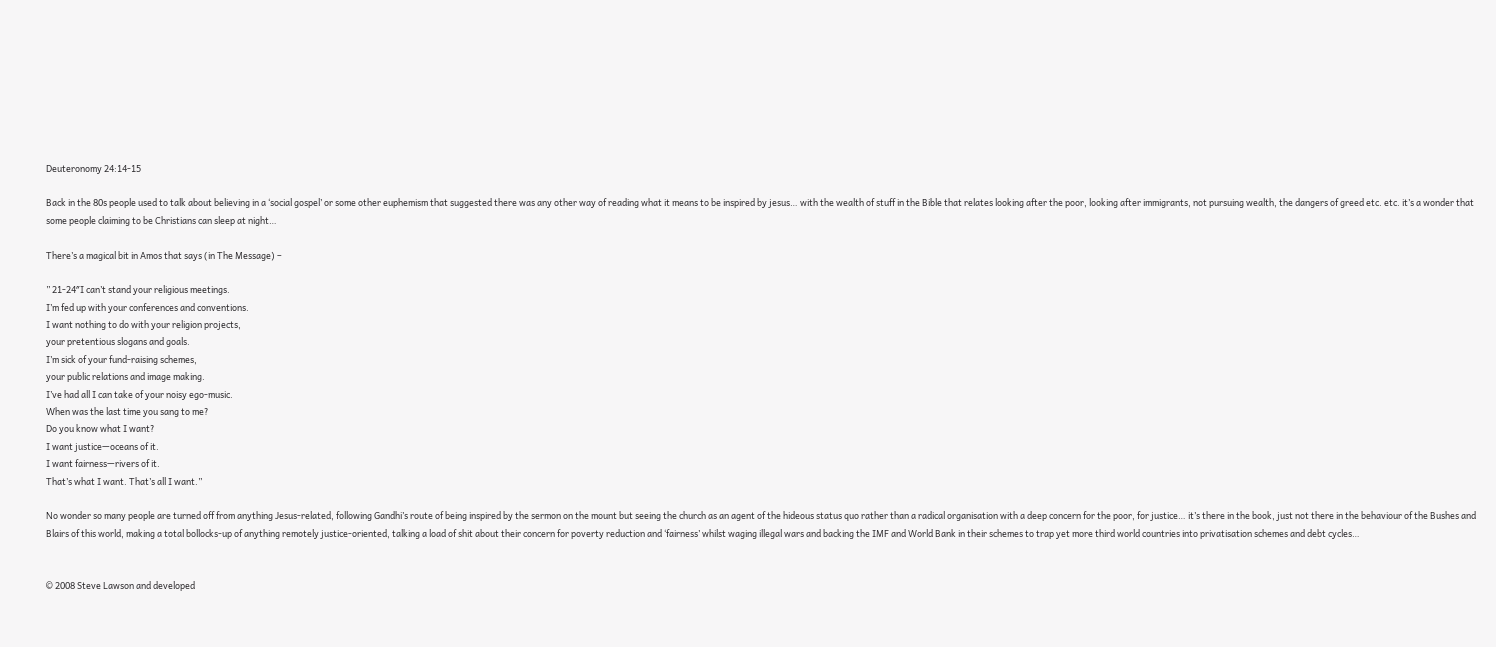Deuteronomy 24:14-15

Back in the 80s people used to talk about believing in a ‘social gospel’ or some other euphemism that suggested there was any other way of reading what it means to be inspired by jesus… with the wealth of stuff in the Bible that relates looking after the poor, looking after immigrants, not pursuing wealth, the dangers of greed etc. etc. it’s a wonder that some people claiming to be Christians can sleep at night…

There’s a magical bit in Amos that says (in The Message) –

” 21-24″I can’t stand your religious meetings.
I’m fed up with your conferences and conventions.
I want nothing to do with your religion projects,
your pretentious slogans and goals.
I’m sick of your fund-raising schemes,
your public relations and image making.
I’ve had all I can take of your noisy ego-music.
When was the last time you sang to me?
Do you know what I want?
I want justice—oceans of it.
I want fairness—rivers of it.
That’s what I want. That’s all I want.”

No wonder so many people are turned off from anything Jesus-related, following Gandhi’s route of being inspired by the sermon on the mount but seeing the church as an agent of the hideous status quo rather than a radical organisation with a deep concern for the poor, for justice… it’s there in the book, just not there in the behaviour of the Bushes and Blairs of this world, making a total bollocks-up of anything remotely justice-oriented, talking a load of shit about their concern for poverty reduction and ‘fairness’ whilst waging illegal wars and backing the IMF and World Bank in their schemes to trap yet more third world countries into privatisation schemes and debt cycles…


© 2008 Steve Lawson and developed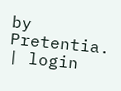by Pretentia. | login